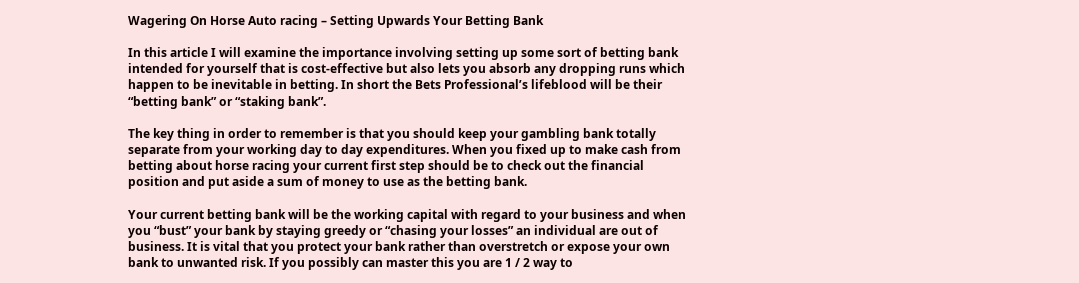Wagering On Horse Auto racing – Setting Upwards Your Betting Bank

In this article I will examine the importance involving setting up some sort of betting bank intended for yourself that is cost-effective but also lets you absorb any dropping runs which happen to be inevitable in betting. In short the Bets Professional’s lifeblood will be their “betting bank” or “staking bank”.

The key thing in order to remember is that you should keep your gambling bank totally separate from your working day to day expenditures. When you fixed up to make cash from betting about horse racing your current first step should be to check out the financial position and put aside a sum of money to use as the betting bank.

Your current betting bank will be the working capital with regard to your business and when you “bust” your bank by staying greedy or “chasing your losses” an individual are out of business. It is vital that you protect your bank rather than overstretch or expose your own bank to unwanted risk. If you possibly can master this you are 1 / 2 way to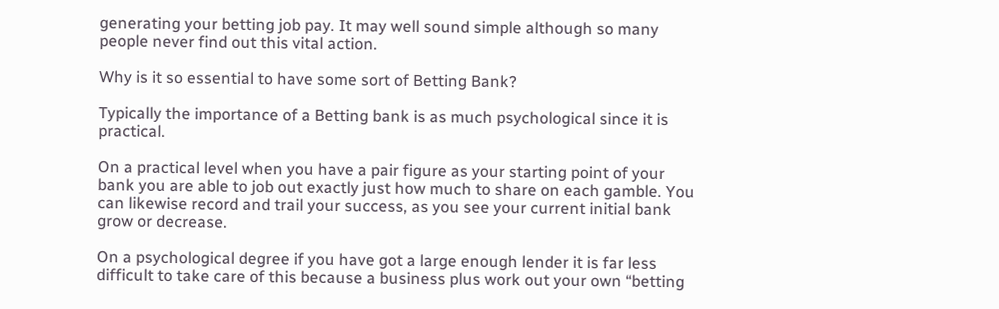generating your betting job pay. It may well sound simple although so many people never find out this vital action.

Why is it so essential to have some sort of Betting Bank?

Typically the importance of a Betting bank is as much psychological since it is practical.

On a practical level when you have a pair figure as your starting point of your bank you are able to job out exactly just how much to share on each gamble. You can likewise record and trail your success, as you see your current initial bank grow or decrease.

On a psychological degree if you have got a large enough lender it is far less difficult to take care of this because a business plus work out your own “betting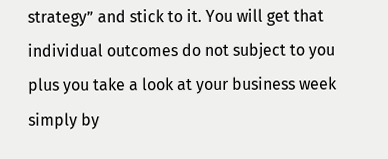strategy” and stick to it. You will get that individual outcomes do not subject to you plus you take a look at your business week simply by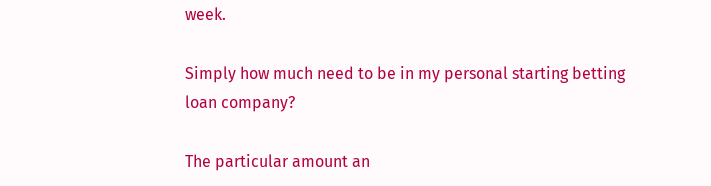week.

Simply how much need to be in my personal starting betting loan company?

The particular amount an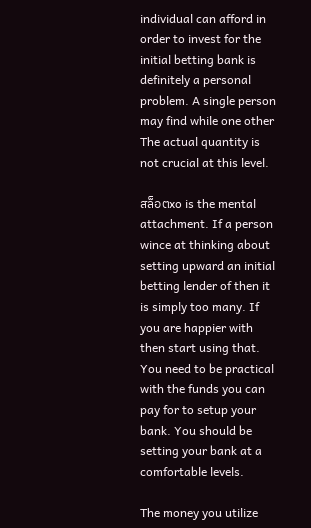individual can afford in order to invest for the initial betting bank is definitely a personal problem. A single person may find while one other The actual quantity is not crucial at this level.

สล็อตxo is the mental attachment. If a person wince at thinking about setting upward an initial betting lender of then it is simply too many. If you are happier with then start using that. You need to be practical with the funds you can pay for to setup your bank. You should be setting your bank at a comfortable levels.

The money you utilize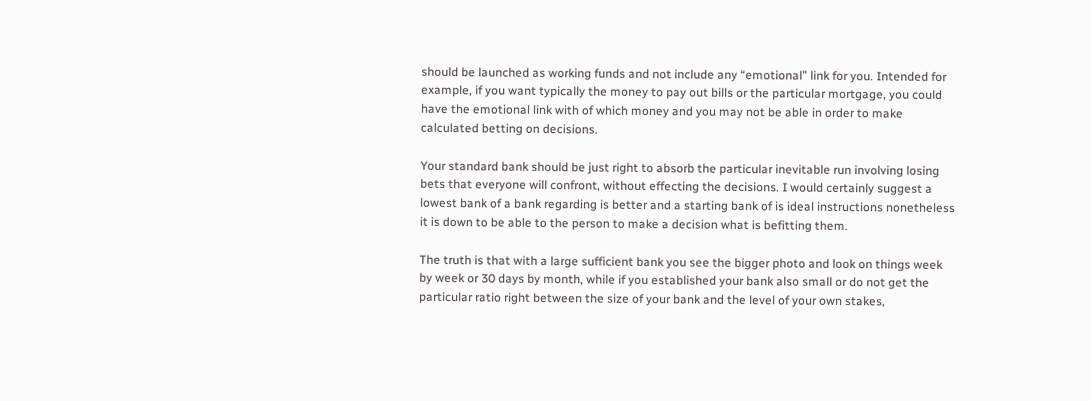should be launched as working funds and not include any “emotional” link for you. Intended for example, if you want typically the money to pay out bills or the particular mortgage, you could have the emotional link with of which money and you may not be able in order to make calculated betting on decisions.

Your standard bank should be just right to absorb the particular inevitable run involving losing bets that everyone will confront, without effecting the decisions. I would certainly suggest a lowest bank of a bank regarding is better and a starting bank of is ideal instructions nonetheless it is down to be able to the person to make a decision what is befitting them.

The truth is that with a large sufficient bank you see the bigger photo and look on things week by week or 30 days by month, while if you established your bank also small or do not get the particular ratio right between the size of your bank and the level of your own stakes,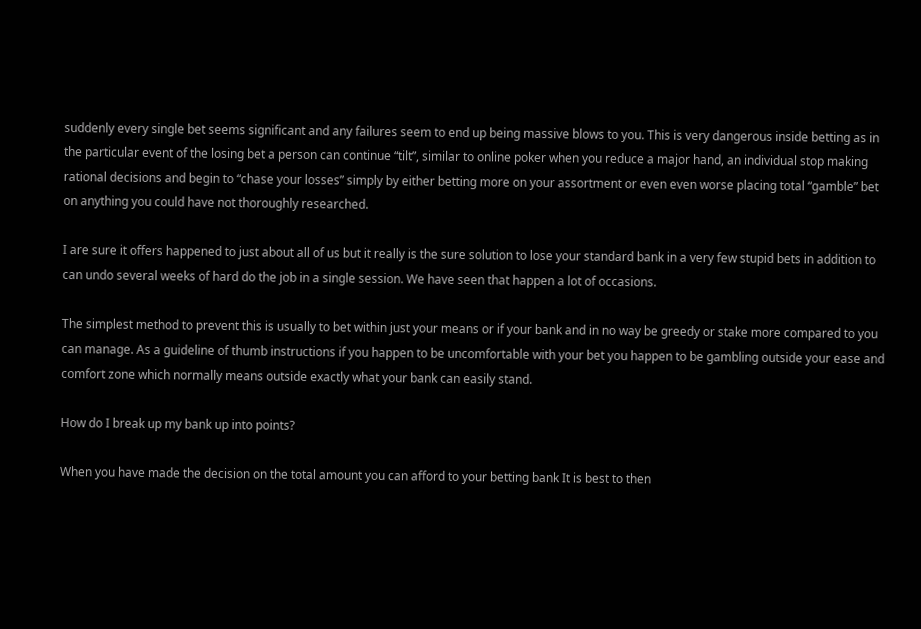suddenly every single bet seems significant and any failures seem to end up being massive blows to you. This is very dangerous inside betting as in the particular event of the losing bet a person can continue “tilt”, similar to online poker when you reduce a major hand, an individual stop making rational decisions and begin to “chase your losses” simply by either betting more on your assortment or even even worse placing total “gamble” bet on anything you could have not thoroughly researched.

I are sure it offers happened to just about all of us but it really is the sure solution to lose your standard bank in a very few stupid bets in addition to can undo several weeks of hard do the job in a single session. We have seen that happen a lot of occasions.

The simplest method to prevent this is usually to bet within just your means or if your bank and in no way be greedy or stake more compared to you can manage. As a guideline of thumb instructions if you happen to be uncomfortable with your bet you happen to be gambling outside your ease and comfort zone which normally means outside exactly what your bank can easily stand.

How do I break up my bank up into points?

When you have made the decision on the total amount you can afford to your betting bank It is best to then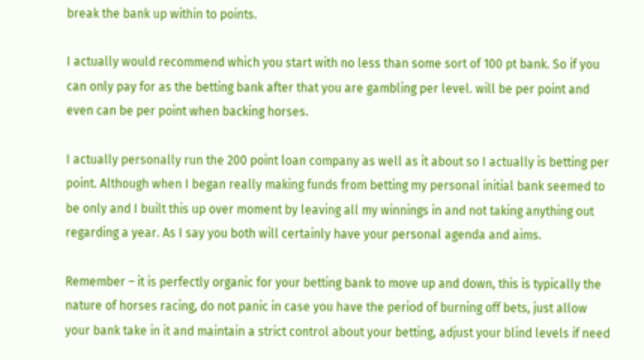break the bank up within to points.

I actually would recommend which you start with no less than some sort of 100 pt bank. So if you can only pay for as the betting bank after that you are gambling per level. will be per point and even can be per point when backing horses.

I actually personally run the 200 point loan company as well as it about so I actually is betting per point. Although when I began really making funds from betting my personal initial bank seemed to be only and I built this up over moment by leaving all my winnings in and not taking anything out regarding a year. As I say you both will certainly have your personal agenda and aims.

Remember – it is perfectly organic for your betting bank to move up and down, this is typically the nature of horses racing, do not panic in case you have the period of burning off bets, just allow your bank take in it and maintain a strict control about your betting, adjust your blind levels if need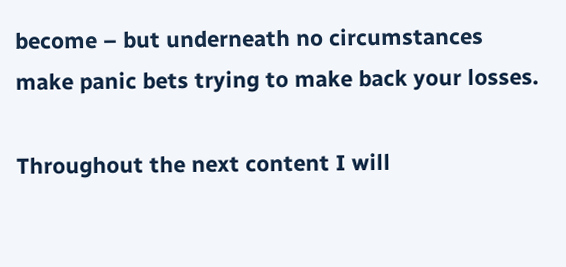become – but underneath no circumstances make panic bets trying to make back your losses.

Throughout the next content I will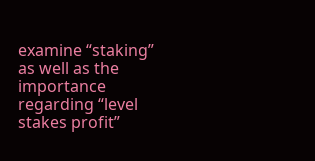examine “staking” as well as the importance regarding “level stakes profit”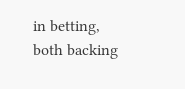in betting, both backing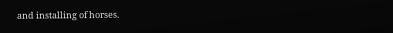and installing of horses.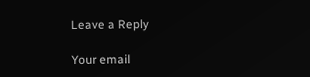Leave a Reply

Your email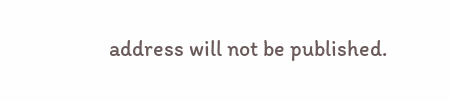address will not be published.